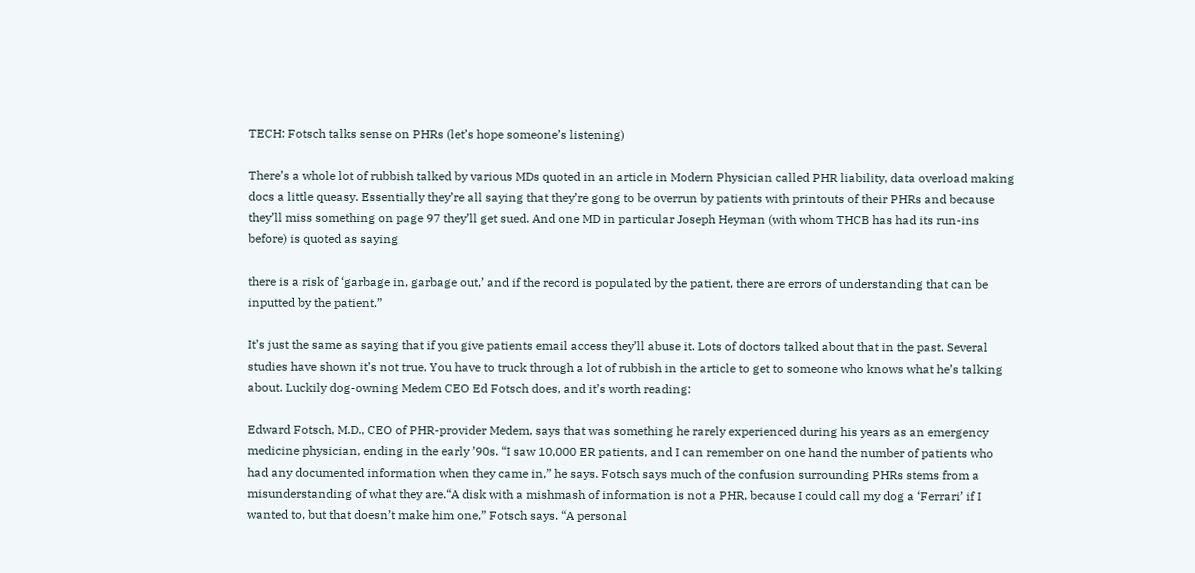TECH: Fotsch talks sense on PHRs (let’s hope someone’s listening)

There’s a whole lot of rubbish talked by various MDs quoted in an article in Modern Physician called PHR liability, data overload making docs a little queasy. Essentially they’re all saying that they’re gong to be overrun by patients with printouts of their PHRs and because they’ll miss something on page 97 they’ll get sued. And one MD in particular Joseph Heyman (with whom THCB has had its run-ins before) is quoted as saying

there is a risk of ‘garbage in, garbage out,’ and if the record is populated by the patient, there are errors of understanding that can be inputted by the patient.”

It’s just the same as saying that if you give patients email access they’ll abuse it. Lots of doctors talked about that in the past. Several studies have shown it’s not true. You have to truck through a lot of rubbish in the article to get to someone who knows what he’s talking about. Luckily dog-owning Medem CEO Ed Fotsch does, and it’s worth reading:

Edward Fotsch, M.D., CEO of PHR-provider Medem, says that was something he rarely experienced during his years as an emergency medicine physician, ending in the early ’90s. “I saw 10,000 ER patients, and I can remember on one hand the number of patients who had any documented information when they came in,” he says. Fotsch says much of the confusion surrounding PHRs stems from a misunderstanding of what they are.“A disk with a mishmash of information is not a PHR, because I could call my dog a ‘Ferrari’ if I wanted to, but that doesn’t make him one,” Fotsch says. “A personal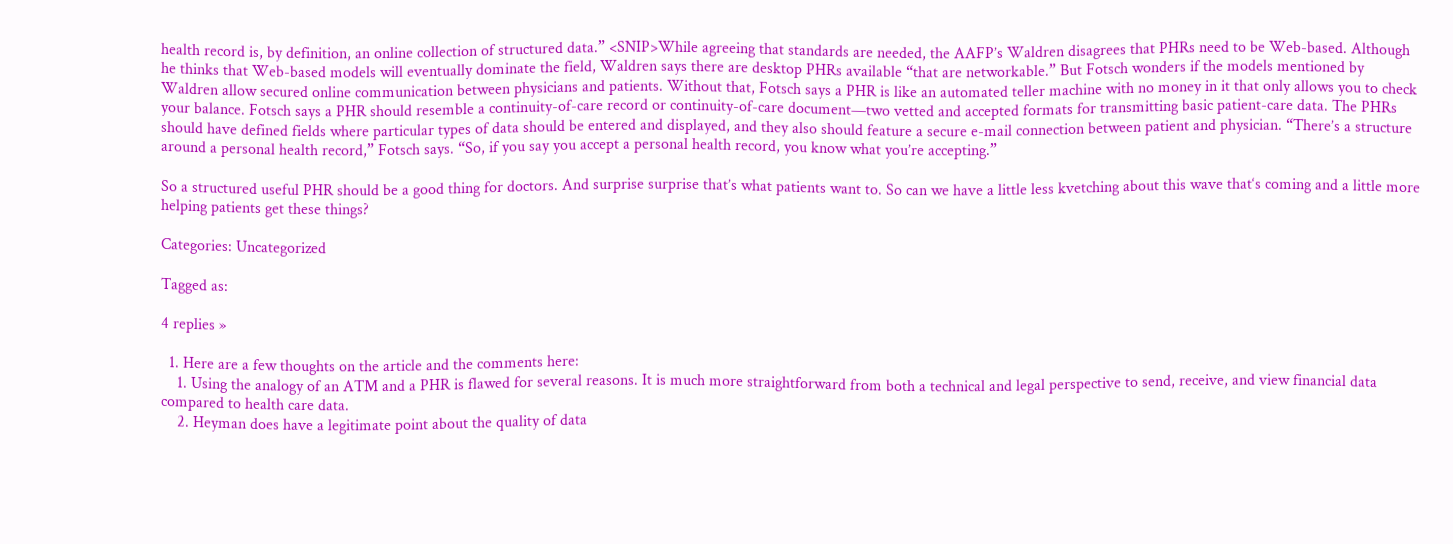health record is, by definition, an online collection of structured data.” <SNIP>While agreeing that standards are needed, the AAFP’s Waldren disagrees that PHRs need to be Web-based. Although he thinks that Web-based models will eventually dominate the field, Waldren says there are desktop PHRs available “that are networkable.” But Fotsch wonders if the models mentioned by Waldren allow secured online communication between physicians and patients. Without that, Fotsch says a PHR is like an automated teller machine with no money in it that only allows you to check your balance. Fotsch says a PHR should resemble a continuity-of-care record or continuity-of-care document—two vetted and accepted formats for transmitting basic patient-care data. The PHRs should have defined fields where particular types of data should be entered and displayed, and they also should feature a secure e-mail connection between patient and physician. “There’s a structure around a personal health record,” Fotsch says. “So, if you say you accept a personal health record, you know what you’re accepting.”

So a structured useful PHR should be a good thing for doctors. And surprise surprise that’s what patients want to. So can we have a little less kvetching about this wave that‘s coming and a little more helping patients get these things?

Categories: Uncategorized

Tagged as:

4 replies »

  1. Here are a few thoughts on the article and the comments here:
    1. Using the analogy of an ATM and a PHR is flawed for several reasons. It is much more straightforward from both a technical and legal perspective to send, receive, and view financial data compared to health care data.
    2. Heyman does have a legitimate point about the quality of data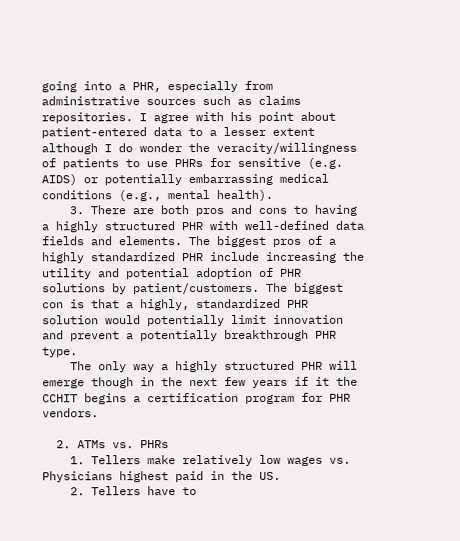going into a PHR, especially from administrative sources such as claims repositories. I agree with his point about patient-entered data to a lesser extent although I do wonder the veracity/willingness of patients to use PHRs for sensitive (e.g. AIDS) or potentially embarrassing medical conditions (e.g., mental health).
    3. There are both pros and cons to having a highly structured PHR with well-defined data fields and elements. The biggest pros of a highly standardized PHR include increasing the utility and potential adoption of PHR solutions by patient/customers. The biggest con is that a highly, standardized PHR solution would potentially limit innovation and prevent a potentially breakthrough PHR type.
    The only way a highly structured PHR will emerge though in the next few years if it the CCHIT begins a certification program for PHR vendors.

  2. ATMs vs. PHRs
    1. Tellers make relatively low wages vs. Physicians highest paid in the US.
    2. Tellers have to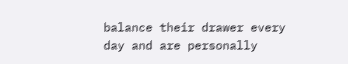balance their drawer every day and are personally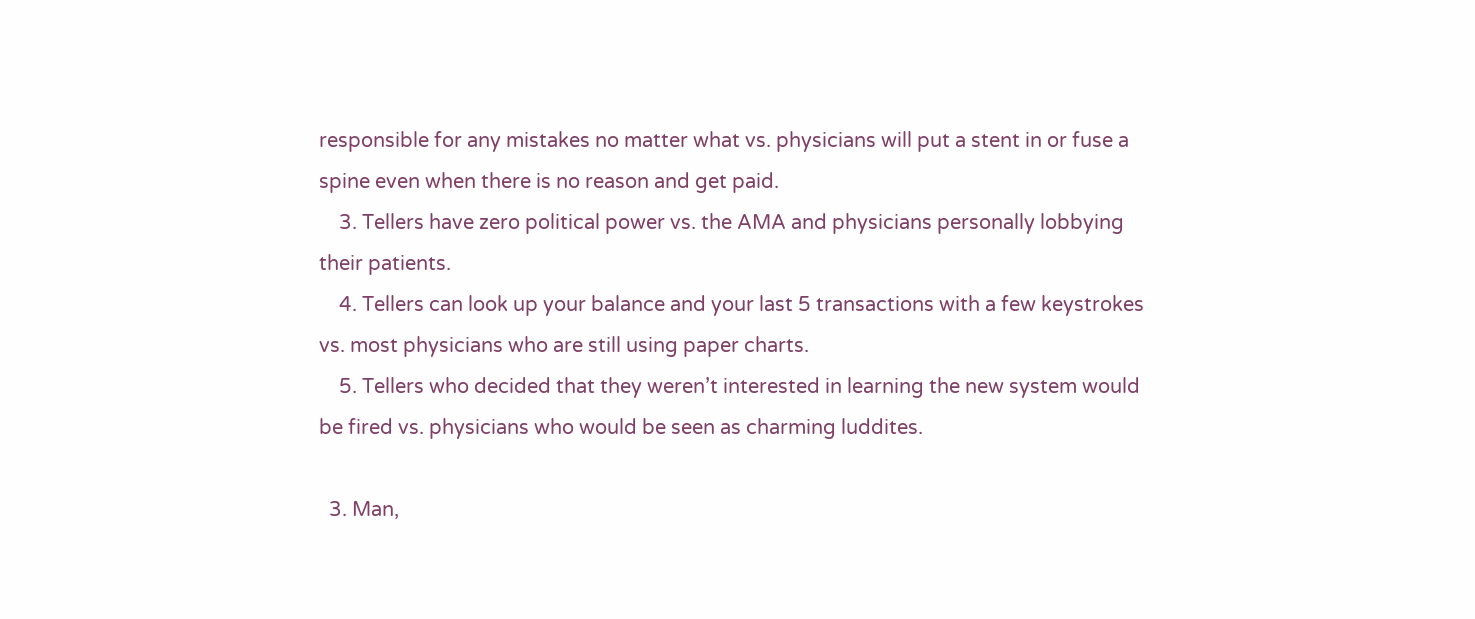responsible for any mistakes no matter what vs. physicians will put a stent in or fuse a spine even when there is no reason and get paid.
    3. Tellers have zero political power vs. the AMA and physicians personally lobbying their patients.
    4. Tellers can look up your balance and your last 5 transactions with a few keystrokes vs. most physicians who are still using paper charts.
    5. Tellers who decided that they weren’t interested in learning the new system would be fired vs. physicians who would be seen as charming luddites.

  3. Man,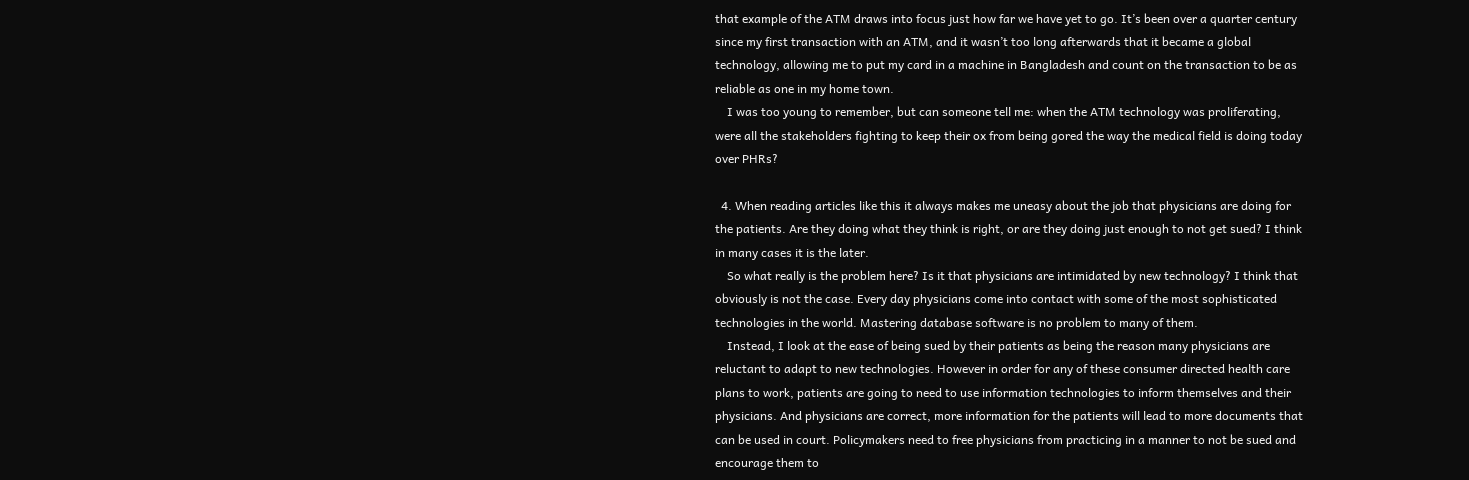that example of the ATM draws into focus just how far we have yet to go. It’s been over a quarter century since my first transaction with an ATM, and it wasn’t too long afterwards that it became a global technology, allowing me to put my card in a machine in Bangladesh and count on the transaction to be as reliable as one in my home town.
    I was too young to remember, but can someone tell me: when the ATM technology was proliferating, were all the stakeholders fighting to keep their ox from being gored the way the medical field is doing today over PHRs?

  4. When reading articles like this it always makes me uneasy about the job that physicians are doing for the patients. Are they doing what they think is right, or are they doing just enough to not get sued? I think in many cases it is the later.
    So what really is the problem here? Is it that physicians are intimidated by new technology? I think that obviously is not the case. Every day physicians come into contact with some of the most sophisticated technologies in the world. Mastering database software is no problem to many of them.
    Instead, I look at the ease of being sued by their patients as being the reason many physicians are reluctant to adapt to new technologies. However in order for any of these consumer directed health care plans to work, patients are going to need to use information technologies to inform themselves and their physicians. And physicians are correct, more information for the patients will lead to more documents that can be used in court. Policymakers need to free physicians from practicing in a manner to not be sued and encourage them to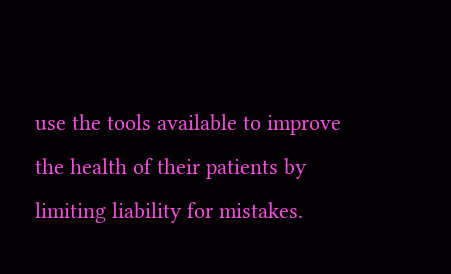use the tools available to improve the health of their patients by limiting liability for mistakes.